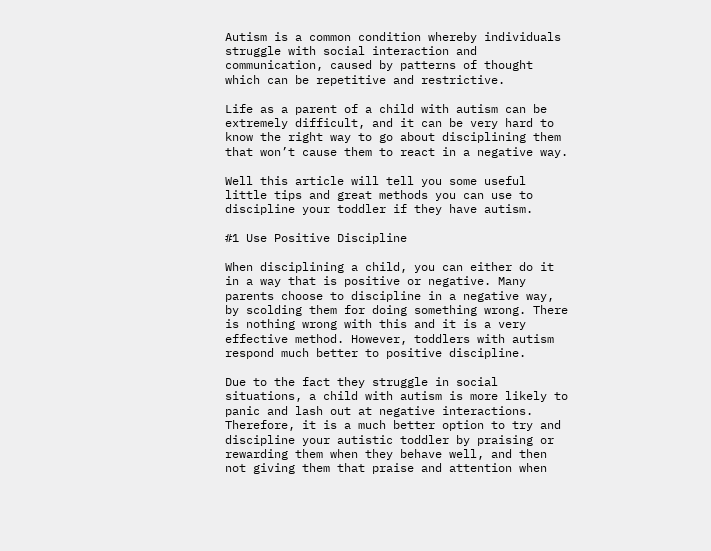Autism is a common condition whereby individuals struggle with social interaction and communication, caused by patterns of thought which can be repetitive and restrictive.

Life as a parent of a child with autism can be extremely difficult, and it can be very hard to know the right way to go about disciplining them that won’t cause them to react in a negative way.

Well this article will tell you some useful little tips and great methods you can use to discipline your toddler if they have autism.

#1 Use Positive Discipline

When disciplining a child, you can either do it in a way that is positive or negative. Many parents choose to discipline in a negative way, by scolding them for doing something wrong. There is nothing wrong with this and it is a very effective method. However, toddlers with autism respond much better to positive discipline.

Due to the fact they struggle in social situations, a child with autism is more likely to panic and lash out at negative interactions. Therefore, it is a much better option to try and discipline your autistic toddler by praising or rewarding them when they behave well, and then not giving them that praise and attention when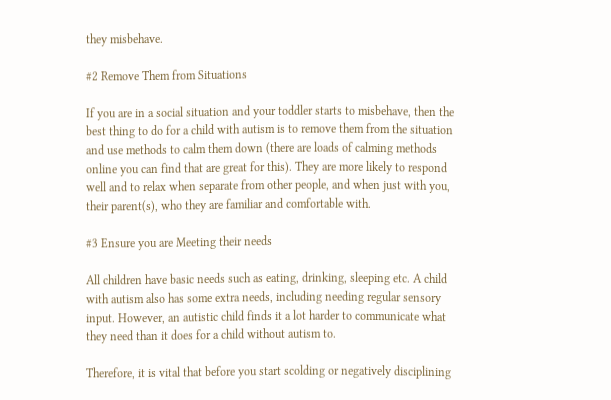they misbehave.

#2 Remove Them from Situations

If you are in a social situation and your toddler starts to misbehave, then the best thing to do for a child with autism is to remove them from the situation and use methods to calm them down (there are loads of calming methods online you can find that are great for this). They are more likely to respond well and to relax when separate from other people, and when just with you, their parent(s), who they are familiar and comfortable with.

#3 Ensure you are Meeting their needs

All children have basic needs such as eating, drinking, sleeping etc. A child with autism also has some extra needs, including needing regular sensory input. However, an autistic child finds it a lot harder to communicate what they need than it does for a child without autism to.

Therefore, it is vital that before you start scolding or negatively disciplining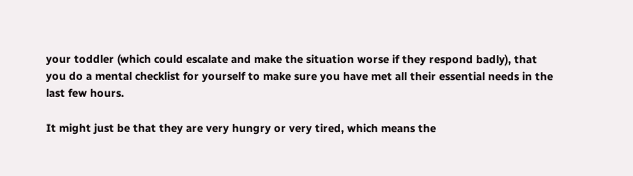your toddler (which could escalate and make the situation worse if they respond badly), that you do a mental checklist for yourself to make sure you have met all their essential needs in the last few hours.

It might just be that they are very hungry or very tired, which means the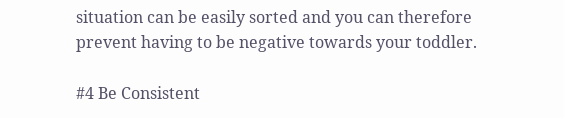situation can be easily sorted and you can therefore prevent having to be negative towards your toddler.

#4 Be Consistent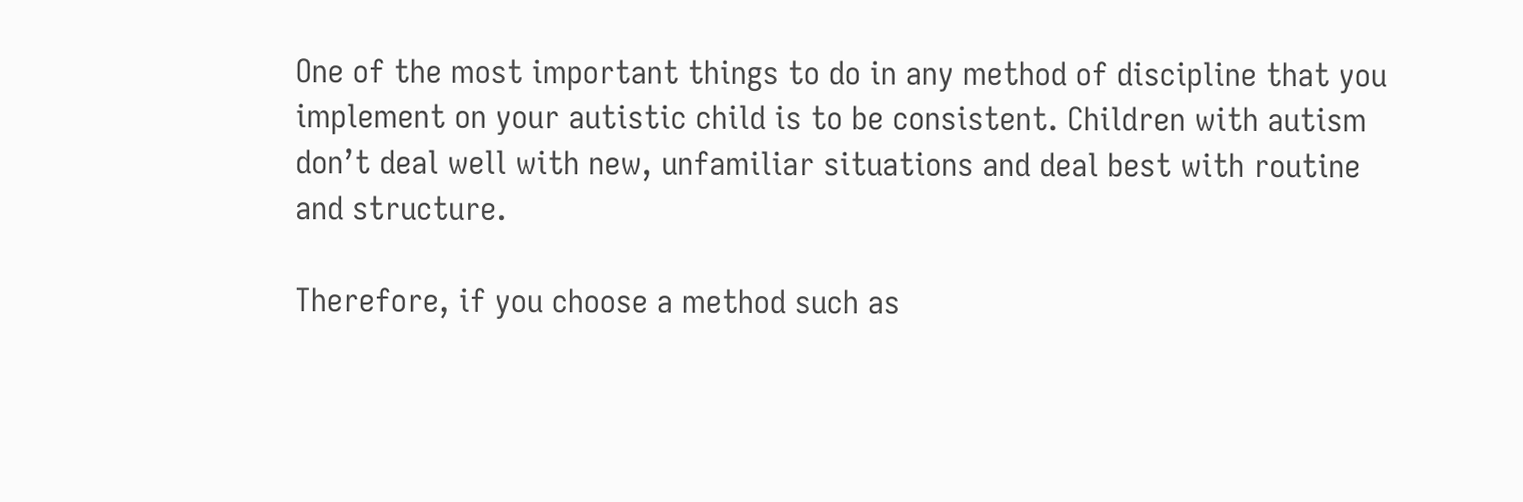One of the most important things to do in any method of discipline that you implement on your autistic child is to be consistent. Children with autism don’t deal well with new, unfamiliar situations and deal best with routine and structure.

Therefore, if you choose a method such as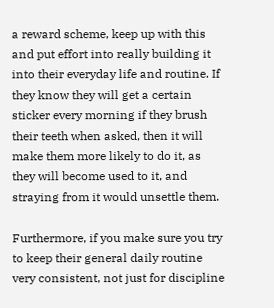a reward scheme, keep up with this and put effort into really building it into their everyday life and routine. If they know they will get a certain sticker every morning if they brush their teeth when asked, then it will make them more likely to do it, as they will become used to it, and straying from it would unsettle them.

Furthermore, if you make sure you try to keep their general daily routine very consistent, not just for discipline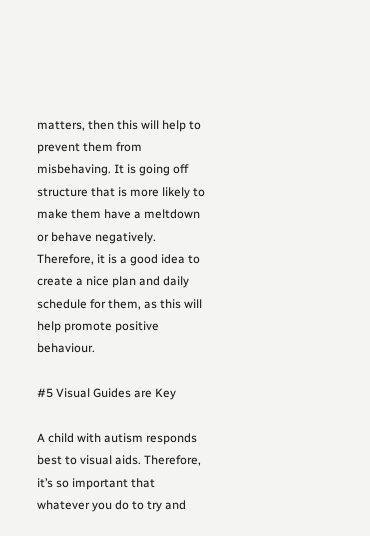matters, then this will help to prevent them from misbehaving. It is going off structure that is more likely to make them have a meltdown or behave negatively. Therefore, it is a good idea to create a nice plan and daily schedule for them, as this will help promote positive behaviour.

#5 Visual Guides are Key

A child with autism responds best to visual aids. Therefore, it’s so important that whatever you do to try and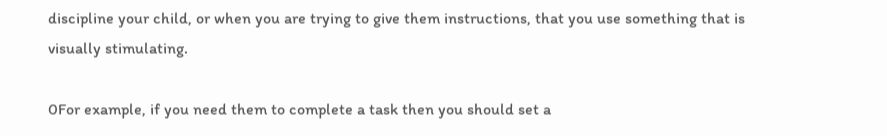discipline your child, or when you are trying to give them instructions, that you use something that is visually stimulating.

0For example, if you need them to complete a task then you should set a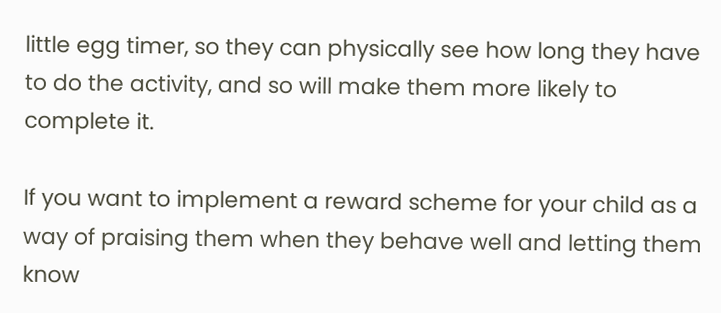little egg timer, so they can physically see how long they have to do the activity, and so will make them more likely to complete it.

If you want to implement a reward scheme for your child as a way of praising them when they behave well and letting them know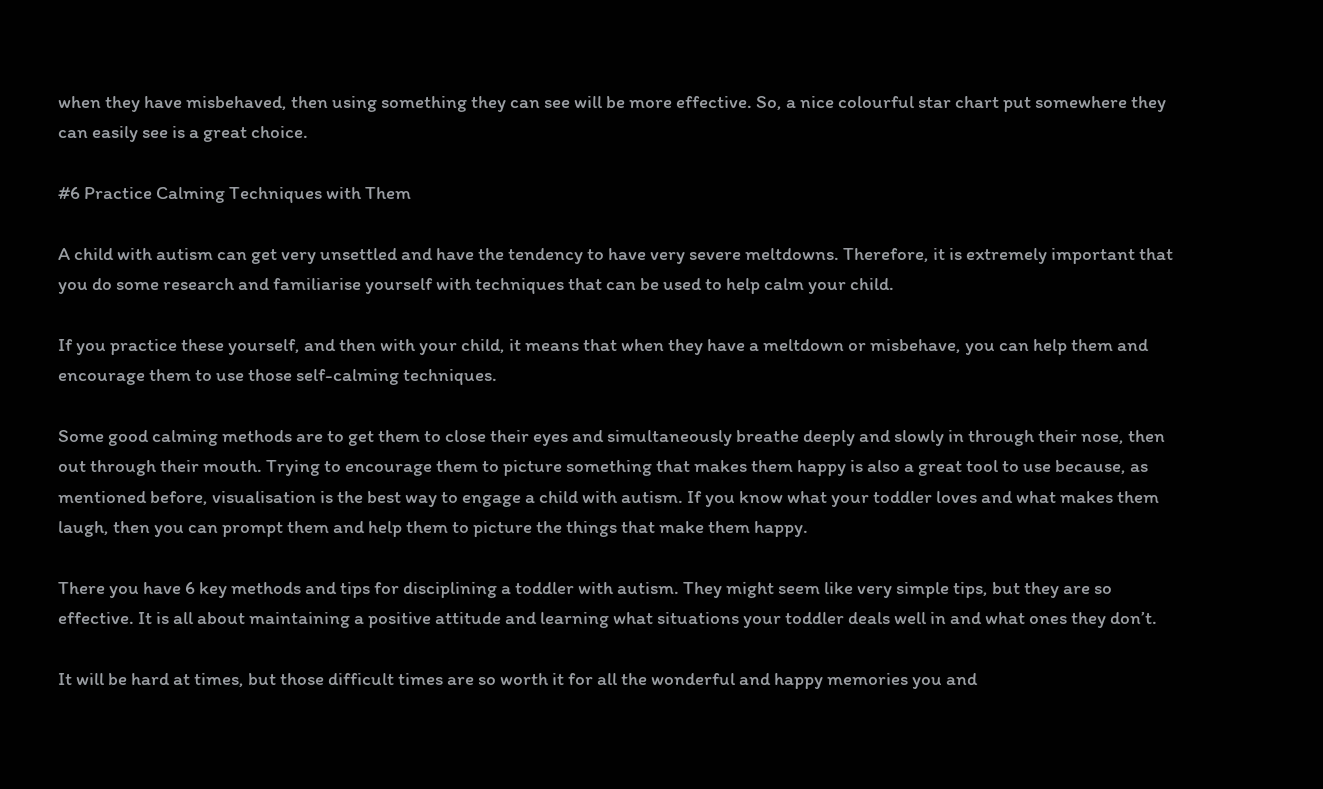when they have misbehaved, then using something they can see will be more effective. So, a nice colourful star chart put somewhere they can easily see is a great choice.

#6 Practice Calming Techniques with Them

A child with autism can get very unsettled and have the tendency to have very severe meltdowns. Therefore, it is extremely important that you do some research and familiarise yourself with techniques that can be used to help calm your child.

If you practice these yourself, and then with your child, it means that when they have a meltdown or misbehave, you can help them and encourage them to use those self-calming techniques.

Some good calming methods are to get them to close their eyes and simultaneously breathe deeply and slowly in through their nose, then out through their mouth. Trying to encourage them to picture something that makes them happy is also a great tool to use because, as mentioned before, visualisation is the best way to engage a child with autism. If you know what your toddler loves and what makes them laugh, then you can prompt them and help them to picture the things that make them happy.

There you have 6 key methods and tips for disciplining a toddler with autism. They might seem like very simple tips, but they are so effective. It is all about maintaining a positive attitude and learning what situations your toddler deals well in and what ones they don’t.

It will be hard at times, but those difficult times are so worth it for all the wonderful and happy memories you and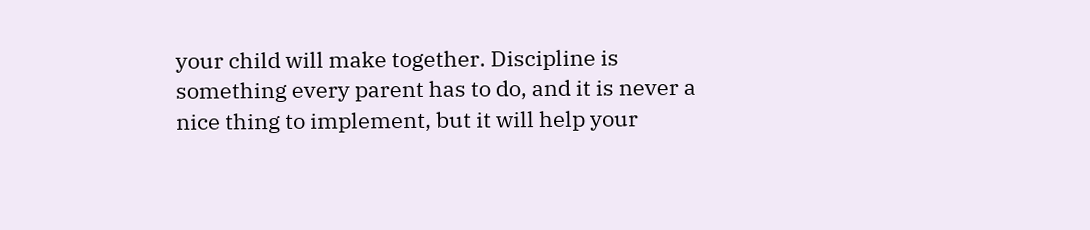your child will make together. Discipline is something every parent has to do, and it is never a nice thing to implement, but it will help your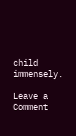child immensely.

Leave a Comment